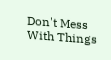Don't Mess With Things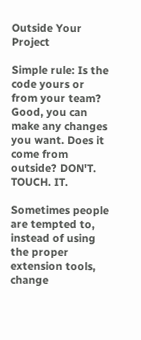Outside Your Project

Simple rule: Is the code yours or from your team? Good, you can make any changes you want. Does it come from outside? DON'T. TOUCH. IT.

Sometimes people are tempted to, instead of using the proper extension tools, change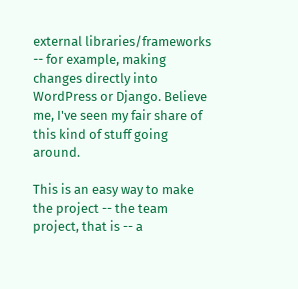external libraries/frameworks -- for example, making changes directly into WordPress or Django. Believe me, I've seen my fair share of this kind of stuff going around.

This is an easy way to make the project -- the team project, that is -- a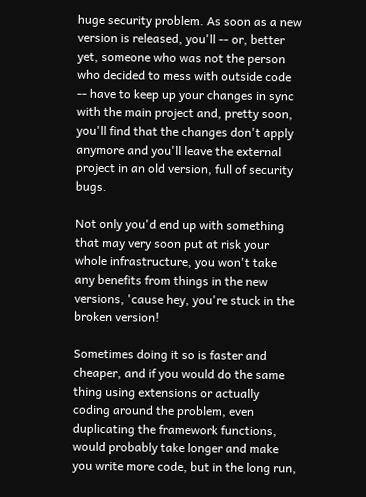huge security problem. As soon as a new version is released, you'll -- or, better yet, someone who was not the person who decided to mess with outside code -- have to keep up your changes in sync with the main project and, pretty soon, you'll find that the changes don't apply anymore and you'll leave the external project in an old version, full of security bugs.

Not only you'd end up with something that may very soon put at risk your whole infrastructure, you won't take any benefits from things in the new versions, 'cause hey, you're stuck in the broken version!

Sometimes doing it so is faster and cheaper, and if you would do the same thing using extensions or actually coding around the problem, even duplicating the framework functions, would probably take longer and make you write more code, but in the long run,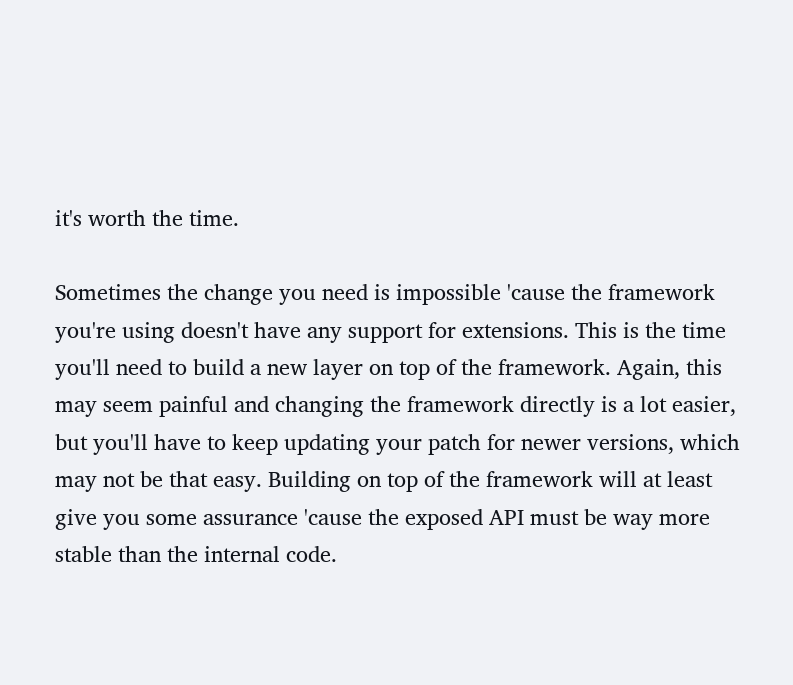it's worth the time.

Sometimes the change you need is impossible 'cause the framework you're using doesn't have any support for extensions. This is the time you'll need to build a new layer on top of the framework. Again, this may seem painful and changing the framework directly is a lot easier, but you'll have to keep updating your patch for newer versions, which may not be that easy. Building on top of the framework will at least give you some assurance 'cause the exposed API must be way more stable than the internal code.